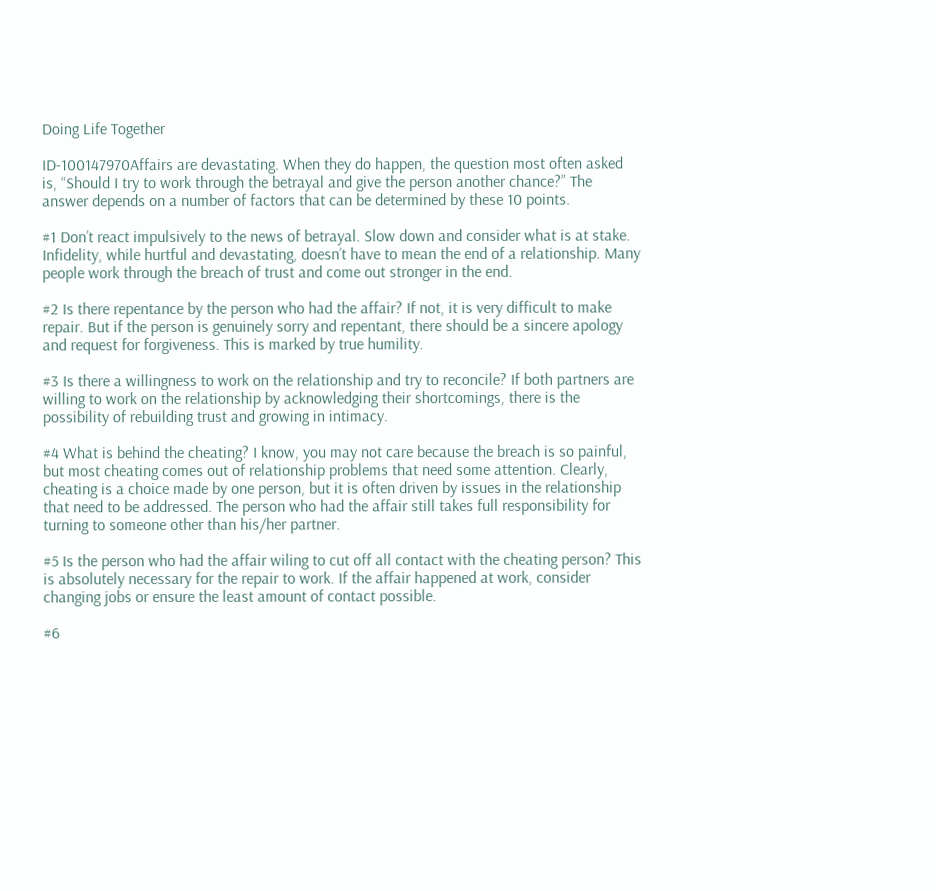Doing Life Together

ID-100147970Affairs are devastating. When they do happen, the question most often asked is, “Should I try to work through the betrayal and give the person another chance?” The answer depends on a number of factors that can be determined by these 10 points.

#1 Don’t react impulsively to the news of betrayal. Slow down and consider what is at stake. Infidelity, while hurtful and devastating, doesn’t have to mean the end of a relationship. Many people work through the breach of trust and come out stronger in the end.

#2 Is there repentance by the person who had the affair? If not, it is very difficult to make repair. But if the person is genuinely sorry and repentant, there should be a sincere apology and request for forgiveness. This is marked by true humility.

#3 Is there a willingness to work on the relationship and try to reconcile? If both partners are willing to work on the relationship by acknowledging their shortcomings, there is the possibility of rebuilding trust and growing in intimacy.

#4 What is behind the cheating? I know, you may not care because the breach is so painful, but most cheating comes out of relationship problems that need some attention. Clearly, cheating is a choice made by one person, but it is often driven by issues in the relationship that need to be addressed. The person who had the affair still takes full responsibility for turning to someone other than his/her partner.

#5 Is the person who had the affair wiling to cut off all contact with the cheating person? This is absolutely necessary for the repair to work. If the affair happened at work, consider changing jobs or ensure the least amount of contact possible.

#6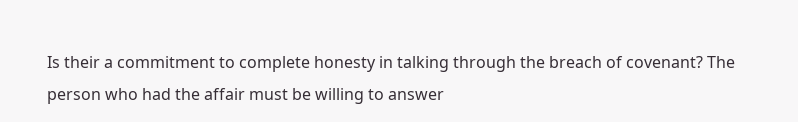Is their a commitment to complete honesty in talking through the breach of covenant? The person who had the affair must be willing to answer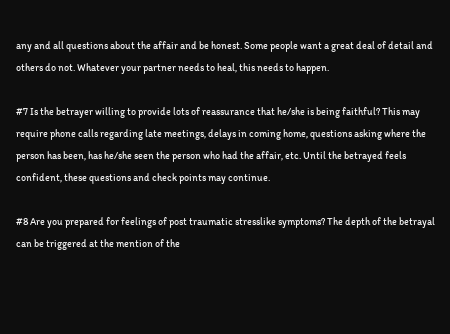any and all questions about the affair and be honest. Some people want a great deal of detail and others do not. Whatever your partner needs to heal, this needs to happen.

#7 Is the betrayer willing to provide lots of reassurance that he/she is being faithful? This may require phone calls regarding late meetings, delays in coming home, questions asking where the person has been, has he/she seen the person who had the affair, etc. Until the betrayed feels confident, these questions and check points may continue.

#8 Are you prepared for feelings of post traumatic stresslike symptoms? The depth of the betrayal can be triggered at the mention of the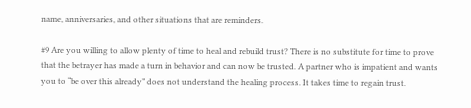name, anniversaries, and other situations that are reminders.

#9 Are you willing to allow plenty of time to heal and rebuild trust? There is no substitute for time to prove that the betrayer has made a turn in behavior and can now be trusted. A partner who is impatient and wants you to “be over this already” does not understand the healing process. It takes time to regain trust.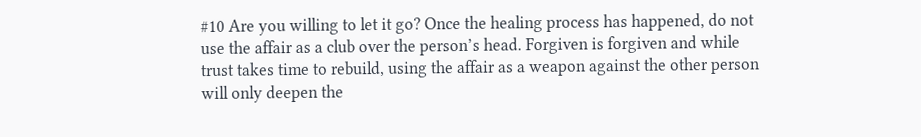#10 Are you willing to let it go? Once the healing process has happened, do not use the affair as a club over the person’s head. Forgiven is forgiven and while trust takes time to rebuild, using the affair as a weapon against the other person will only deepen the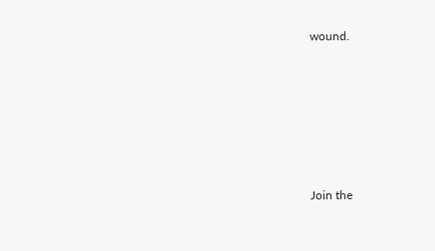wound.






Join the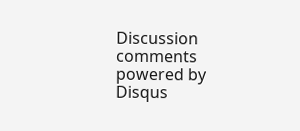Discussion
comments powered by Disqus